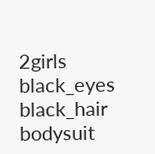2girls black_eyes black_hair bodysuit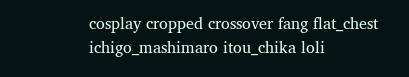cosplay cropped crossover fang flat_chest ichigo_mashimaro itou_chika loli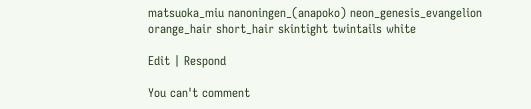matsuoka_miu nanoningen_(anapoko) neon_genesis_evangelion orange_hair short_hair skintight twintails white

Edit | Respond

You can't comment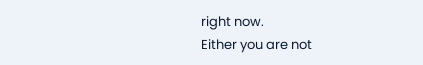right now.
Either you are not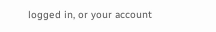logged in, or your account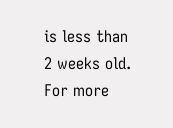is less than 2 weeks old.
For more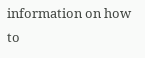information on how to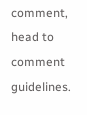comment, head to comment guidelines.